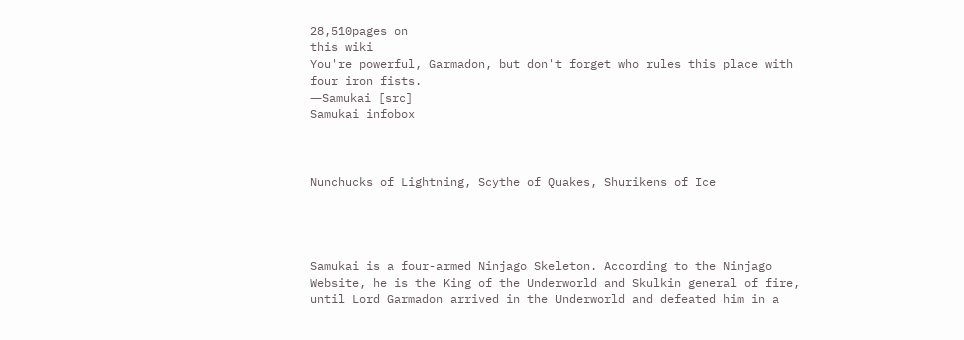28,510pages on
this wiki
You're powerful, Garmadon, but don't forget who rules this place with four iron fists.
―Samukai [src]
Samukai infobox



Nunchucks of Lightning, Scythe of Quakes, Shurikens of Ice




Samukai is a four-armed Ninjago Skeleton. According to the Ninjago Website, he is the King of the Underworld and Skulkin general of fire, until Lord Garmadon arrived in the Underworld and defeated him in a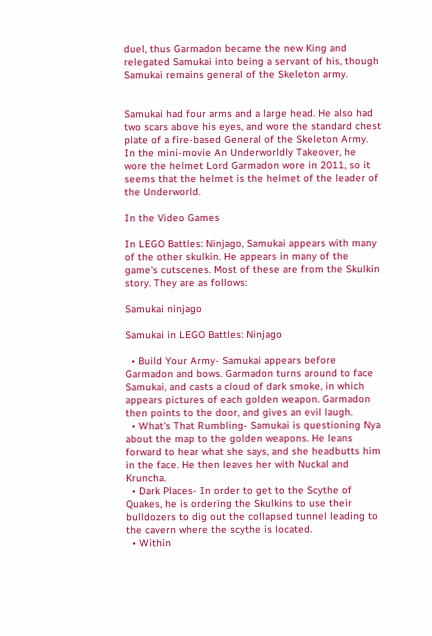duel, thus Garmadon became the new King and relegated Samukai into being a servant of his, though Samukai remains general of the Skeleton army.


Samukai had four arms and a large head. He also had two scars above his eyes, and wore the standard chest plate of a fire-based General of the Skeleton Army. In the mini-movie An Underworldly Takeover, he wore the helmet Lord Garmadon wore in 2011, so it seems that the helmet is the helmet of the leader of the Underworld.

In the Video Games

In LEGO Battles: Ninjago, Samukai appears with many of the other skulkin. He appears in many of the game's cutscenes. Most of these are from the Skulkin story. They are as follows:

Samukai ninjago

Samukai in LEGO Battles: Ninjago

  • Build Your Army- Samukai appears before Garmadon and bows. Garmadon turns around to face Samukai, and casts a cloud of dark smoke, in which appears pictures of each golden weapon. Garmadon then points to the door, and gives an evil laugh.
  • What's That Rumbling- Samukai is questioning Nya about the map to the golden weapons. He leans forward to hear what she says, and she headbutts him in the face. He then leaves her with Nuckal and Kruncha.
  • Dark Places- In order to get to the Scythe of Quakes, he is ordering the Skulkins to use their bulldozers to dig out the collapsed tunnel leading to the cavern where the scythe is located.
  • Within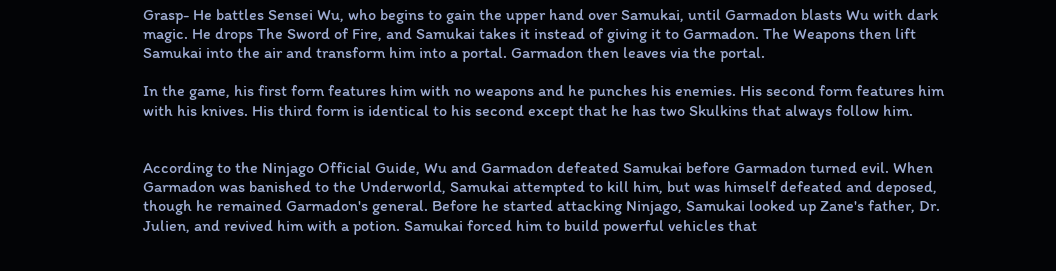Grasp- He battles Sensei Wu, who begins to gain the upper hand over Samukai, until Garmadon blasts Wu with dark magic. He drops The Sword of Fire, and Samukai takes it instead of giving it to Garmadon. The Weapons then lift Samukai into the air and transform him into a portal. Garmadon then leaves via the portal.

In the game, his first form features him with no weapons and he punches his enemies. His second form features him with his knives. His third form is identical to his second except that he has two Skulkins that always follow him.


According to the Ninjago Official Guide, Wu and Garmadon defeated Samukai before Garmadon turned evil. When Garmadon was banished to the Underworld, Samukai attempted to kill him, but was himself defeated and deposed, though he remained Garmadon's general. Before he started attacking Ninjago, Samukai looked up Zane's father, Dr. Julien, and revived him with a potion. Samukai forced him to build powerful vehicles that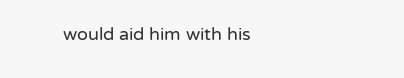would aid him with his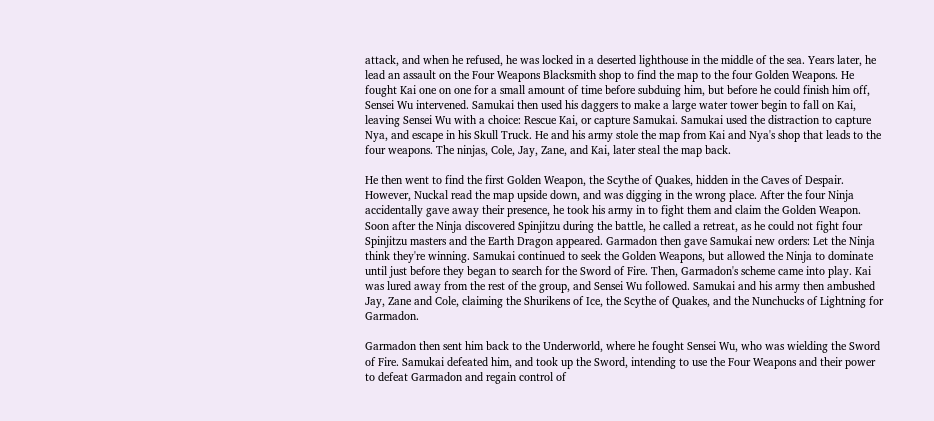attack, and when he refused, he was locked in a deserted lighthouse in the middle of the sea. Years later, he lead an assault on the Four Weapons Blacksmith shop to find the map to the four Golden Weapons. He fought Kai one on one for a small amount of time before subduing him, but before he could finish him off, Sensei Wu intervened. Samukai then used his daggers to make a large water tower begin to fall on Kai, leaving Sensei Wu with a choice: Rescue Kai, or capture Samukai. Samukai used the distraction to capture Nya, and escape in his Skull Truck. He and his army stole the map from Kai and Nya's shop that leads to the four weapons. The ninjas, Cole, Jay, Zane, and Kai, later steal the map back.

He then went to find the first Golden Weapon, the Scythe of Quakes, hidden in the Caves of Despair. However, Nuckal read the map upside down, and was digging in the wrong place. After the four Ninja accidentally gave away their presence, he took his army in to fight them and claim the Golden Weapon. Soon after the Ninja discovered Spinjitzu during the battle, he called a retreat, as he could not fight four Spinjitzu masters and the Earth Dragon appeared. Garmadon then gave Samukai new orders: Let the Ninja think they're winning. Samukai continued to seek the Golden Weapons, but allowed the Ninja to dominate until just before they began to search for the Sword of Fire. Then, Garmadon's scheme came into play. Kai was lured away from the rest of the group, and Sensei Wu followed. Samukai and his army then ambushed Jay, Zane and Cole, claiming the Shurikens of Ice, the Scythe of Quakes, and the Nunchucks of Lightning for Garmadon.

Garmadon then sent him back to the Underworld, where he fought Sensei Wu, who was wielding the Sword of Fire. Samukai defeated him, and took up the Sword, intending to use the Four Weapons and their power to defeat Garmadon and regain control of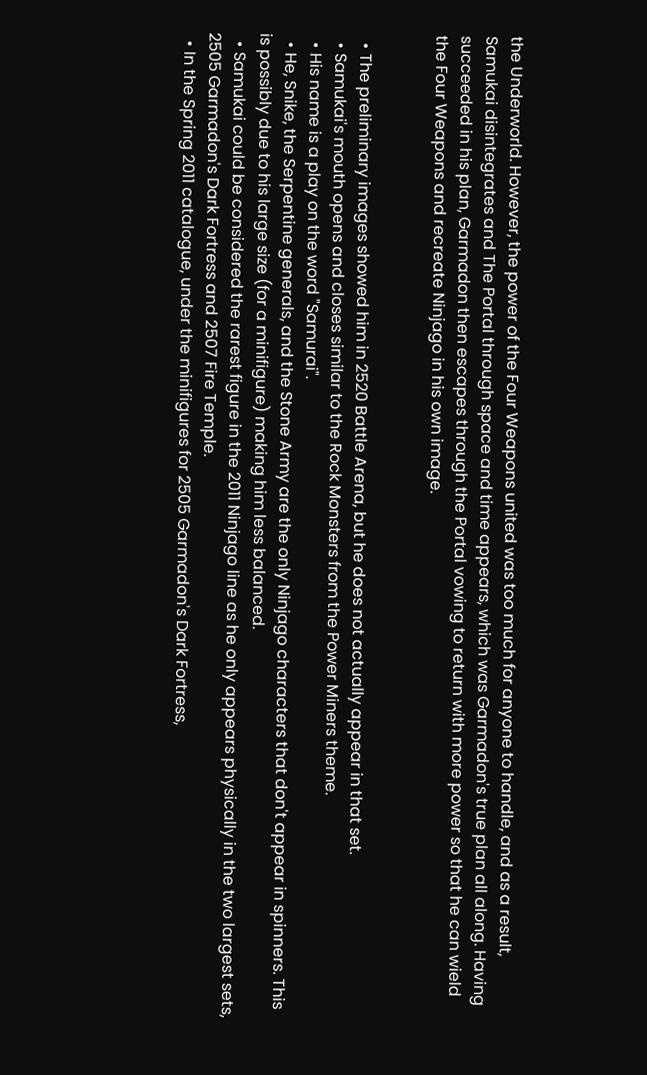the Underworld. However, the power of the Four Weapons united was too much for anyone to handle, and as a result, Samukai disintegrates and The Portal through space and time appears, which was Garmadon's true plan all along. Having succeeded in his plan, Garmadon then escapes through the Portal vowing to return with more power so that he can wield the Four Weapons and recreate Ninjago in his own image.


  • The preliminary images showed him in 2520 Battle Arena, but he does not actually appear in that set.
  • Samukai's mouth opens and closes similar to the Rock Monsters from the Power Miners theme.
  • His name is a play on the word "Samurai".
  • He, Snike, the Serpentine generals, and the Stone Army are the only Ninjago characters that don't appear in spinners. This is possibly due to his large size (for a minifigure) making him less balanced.
  • Samukai could be considered the rarest figure in the 2011 Ninjago line as he only appears physically in the two largest sets, 2505 Garmadon's Dark Fortress and 2507 Fire Temple.
  • In the Spring 2011 catalogue, under the minifigures for 2505 Garmadon's Dark Fortress,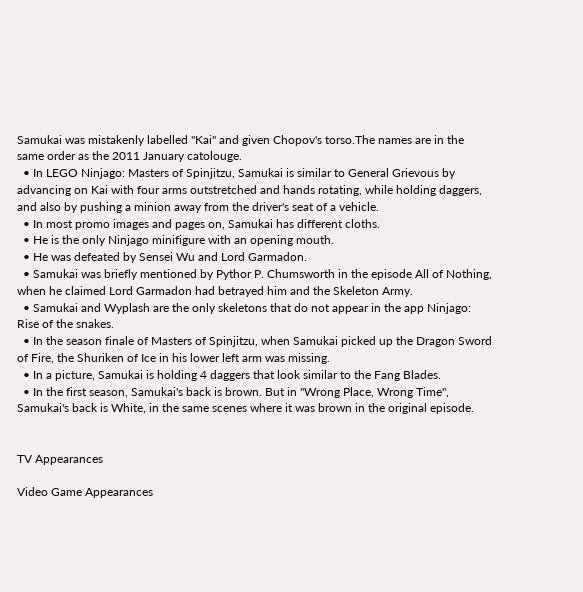Samukai was mistakenly labelled "Kai" and given Chopov's torso.The names are in the same order as the 2011 January catolouge.
  • In LEGO Ninjago: Masters of Spinjitzu, Samukai is similar to General Grievous by advancing on Kai with four arms outstretched and hands rotating, while holding daggers, and also by pushing a minion away from the driver's seat of a vehicle.
  • In most promo images and pages on, Samukai has different cloths.
  • He is the only Ninjago minifigure with an opening mouth.
  • He was defeated by Sensei Wu and Lord Garmadon.
  • Samukai was briefly mentioned by Pythor P. Chumsworth in the episode All of Nothing, when he claimed Lord Garmadon had betrayed him and the Skeleton Army.
  • Samukai and Wyplash are the only skeletons that do not appear in the app Ninjago: Rise of the snakes.
  • In the season finale of Masters of Spinjitzu, when Samukai picked up the Dragon Sword of Fire, the Shuriken of Ice in his lower left arm was missing.
  • In a picture, Samukai is holding 4 daggers that look similar to the Fang Blades.
  • In the first season, Samukai's back is brown. But in "Wrong Place, Wrong Time", Samukai's back is White, in the same scenes where it was brown in the original episode.


TV Appearances

Video Game Appearances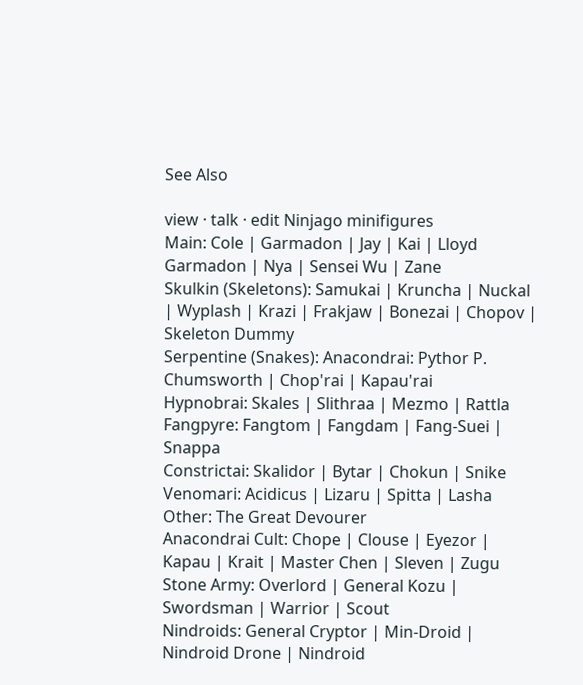See Also

view · talk · edit Ninjago minifigures
Main: Cole | Garmadon | Jay | Kai | Lloyd Garmadon | Nya | Sensei Wu | Zane
Skulkin (Skeletons): Samukai | Kruncha | Nuckal | Wyplash | Krazi | Frakjaw | Bonezai | Chopov | Skeleton Dummy
Serpentine (Snakes): Anacondrai: Pythor P. Chumsworth | Chop'rai | Kapau'rai
Hypnobrai: Skales | Slithraa | Mezmo | Rattla
Fangpyre: Fangtom | Fangdam | Fang-Suei | Snappa
Constrictai: Skalidor | Bytar | Chokun | Snike
Venomari: Acidicus | Lizaru | Spitta | Lasha
Other: The Great Devourer
Anacondrai Cult: Chope | Clouse | Eyezor | Kapau | Krait | Master Chen | Sleven | Zugu
Stone Army: Overlord | General Kozu | Swordsman | Warrior | Scout
Nindroids: General Cryptor | Min-Droid | Nindroid Drone | Nindroid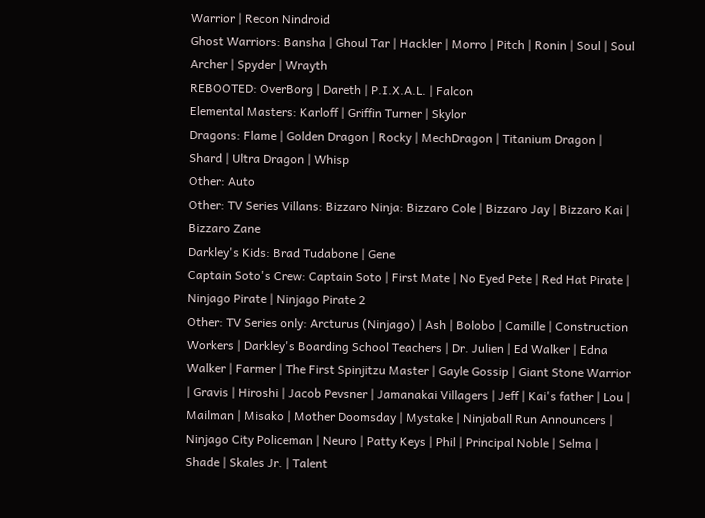Warrior | Recon Nindroid
Ghost Warriors: Bansha | Ghoul Tar | Hackler | Morro | Pitch | Ronin | Soul | Soul Archer | Spyder | Wrayth
REBOOTED: OverBorg | Dareth | P.I.X.A.L. | Falcon
Elemental Masters: Karloff | Griffin Turner | Skylor
Dragons: Flame | Golden Dragon | Rocky | MechDragon | Titanium Dragon | Shard | Ultra Dragon | Whisp
Other: Auto
Other: TV Series Villans: Bizzaro Ninja: Bizzaro Cole | Bizzaro Jay | Bizzaro Kai | Bizzaro Zane
Darkley's Kids: Brad Tudabone | Gene
Captain Soto's Crew: Captain Soto | First Mate | No Eyed Pete | Red Hat Pirate | Ninjago Pirate | Ninjago Pirate 2
Other: TV Series only: Arcturus (Ninjago) | Ash | Bolobo | Camille | Construction Workers | Darkley's Boarding School Teachers | Dr. Julien | Ed Walker | Edna Walker | Farmer | The First Spinjitzu Master | Gayle Gossip | Giant Stone Warrior | Gravis | Hiroshi | Jacob Pevsner | Jamanakai Villagers | Jeff | Kai's father | Lou | Mailman | Misako | Mother Doomsday | Mystake | Ninjaball Run Announcers | Ninjago City Policeman | Neuro | Patty Keys | Phil | Principal Noble | Selma | Shade | Skales Jr. | Talent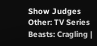Show Judges
Other: TV Series Beasts: Cragling |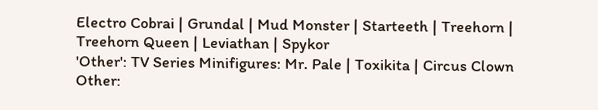Electro Cobrai | Grundal | Mud Monster | Starteeth | Treehorn | Treehorn Queen | Leviathan | Spykor
'Other': TV Series Minifigures: Mr. Pale | Toxikita | Circus Clown
Other: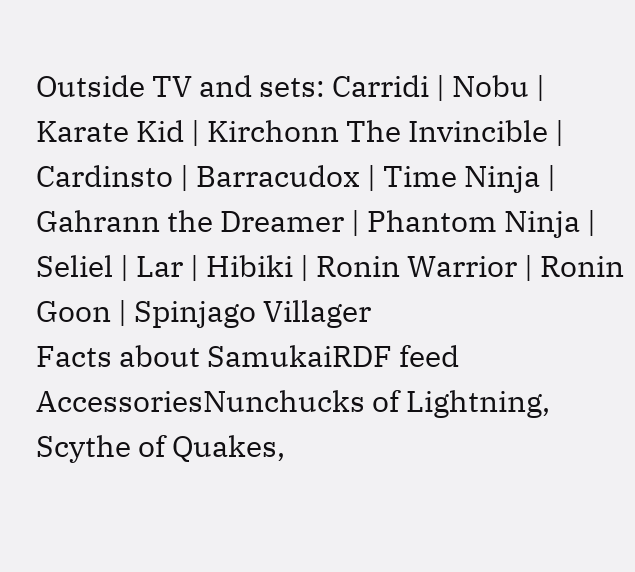Outside TV and sets: Carridi | Nobu | Karate Kid | Kirchonn The Invincible | Cardinsto | Barracudox | Time Ninja | Gahrann the Dreamer | Phantom Ninja | Seliel | Lar | Hibiki | Ronin Warrior | Ronin Goon | Spinjago Villager
Facts about SamukaiRDF feed
AccessoriesNunchucks of Lightning, Scythe of Quakes,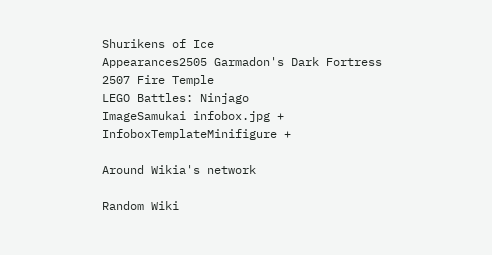Shurikens of Ice
Appearances2505 Garmadon's Dark Fortress
2507 Fire Temple
LEGO Battles: Ninjago
ImageSamukai infobox.jpg +
InfoboxTemplateMinifigure +

Around Wikia's network

Random Wiki